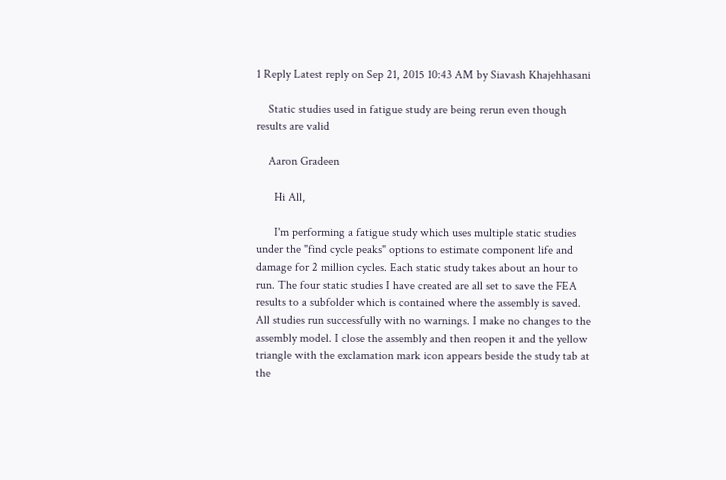1 Reply Latest reply on Sep 21, 2015 10:43 AM by Siavash Khajehhasani

    Static studies used in fatigue study are being rerun even though results are valid

    Aaron Gradeen

      Hi All,

      I'm performing a fatigue study which uses multiple static studies under the "find cycle peaks" options to estimate component life and damage for 2 million cycles. Each static study takes about an hour to run. The four static studies I have created are all set to save the FEA results to a subfolder which is contained where the assembly is saved. All studies run successfully with no warnings. I make no changes to the assembly model. I close the assembly and then reopen it and the yellow triangle with the exclamation mark icon appears beside the study tab at the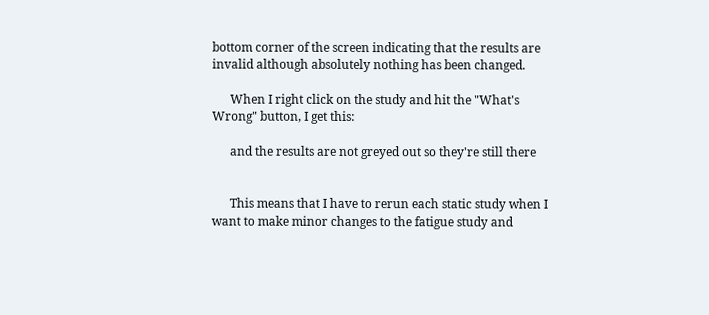bottom corner of the screen indicating that the results are invalid although absolutely nothing has been changed.

      When I right click on the study and hit the "What's Wrong" button, I get this:

      and the results are not greyed out so they're still there


      This means that I have to rerun each static study when I want to make minor changes to the fatigue study and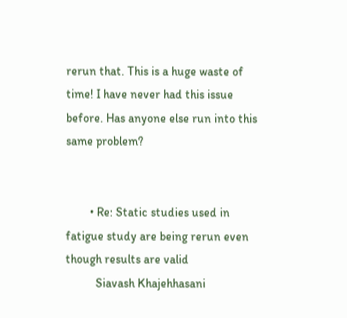rerun that. This is a huge waste of time! I have never had this issue before. Has anyone else run into this same problem?


        • Re: Static studies used in fatigue study are being rerun even though results are valid
          Siavash Khajehhasani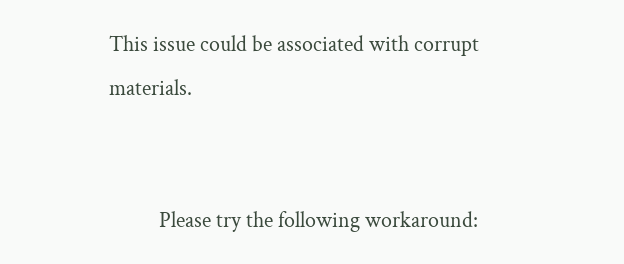This issue could be associated with corrupt materials.


          Please try the following workaround: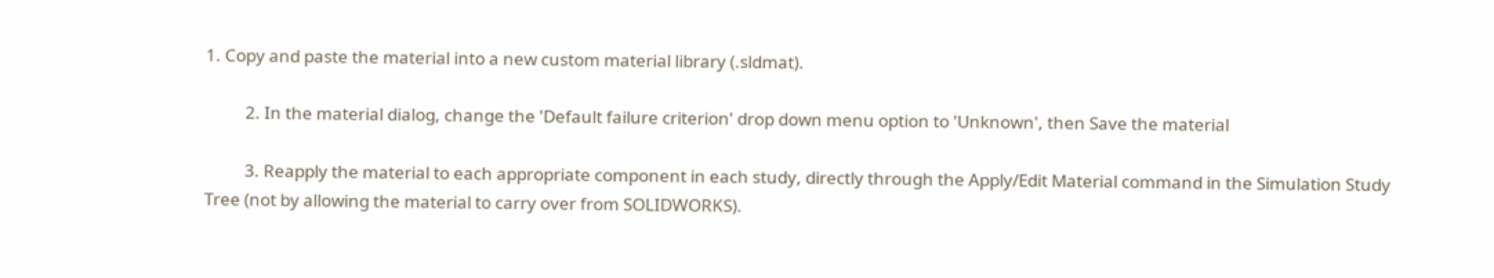1. Copy and paste the material into a new custom material library (.sldmat).

          2. In the material dialog, change the 'Default failure criterion' drop down menu option to 'Unknown', then Save the material

          3. Reapply the material to each appropriate component in each study, directly through the Apply/Edit Material command in the Simulation Study Tree (not by allowing the material to carry over from SOLIDWORKS).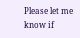Please let me know if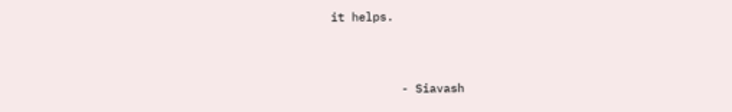it helps.


          - Siavash